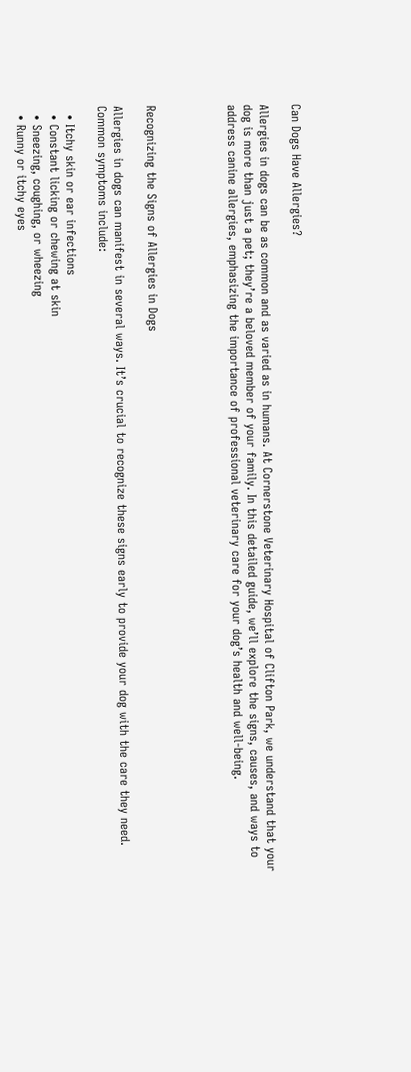Can Dogs Have Allergies?

Allergies in dogs can be as common and as varied as in humans. At Cornerstone Veterinary Hospital of Clifton Park, we understand that your dog is more than just a pet; they’re a beloved member of your family. In this detailed guide, we’ll explore the signs, causes, and ways to address canine allergies, emphasizing the importance of professional veterinary care for your dog’s health and well-being.




Recognizing the Signs of Allergies in Dogs

Allergies in dogs can manifest in several ways. It’s crucial to recognize these signs early to provide your dog with the care they need. Common symptoms include:

  • Itchy skin or ear infections
  • Constant licking or chewing at skin
  • Sneezing, coughing, or wheezing
  • Runny or itchy eyes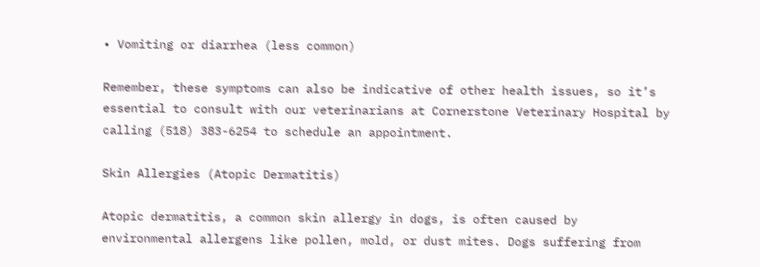• Vomiting or diarrhea (less common)

Remember, these symptoms can also be indicative of other health issues, so it’s essential to consult with our veterinarians at Cornerstone Veterinary Hospital by calling (518) 383-6254 to schedule an appointment.

Skin Allergies (Atopic Dermatitis)

Atopic dermatitis, a common skin allergy in dogs, is often caused by environmental allergens like pollen, mold, or dust mites. Dogs suffering from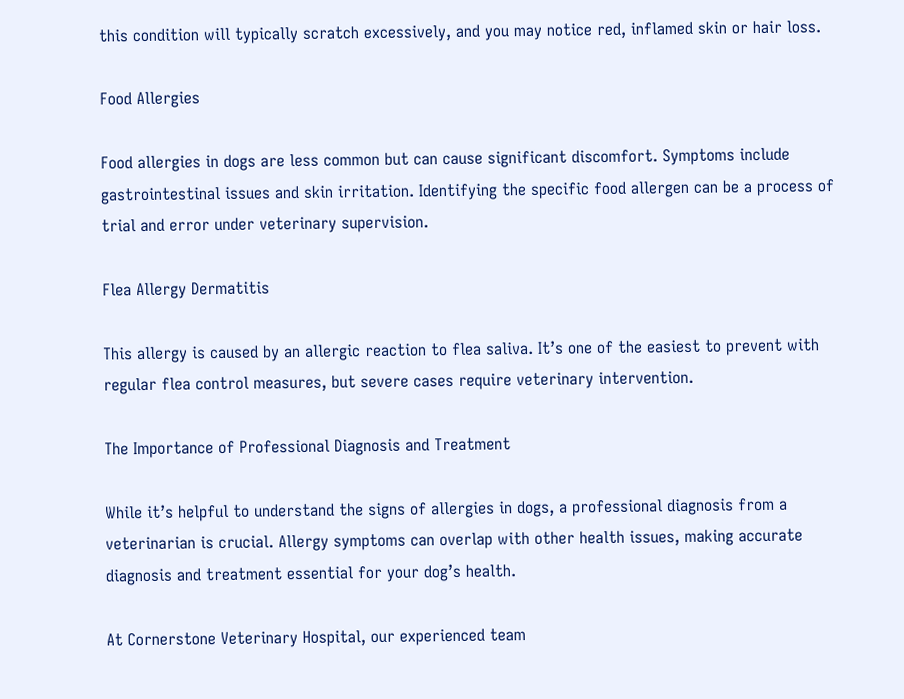this condition will typically scratch excessively, and you may notice red, inflamed skin or hair loss.

Food Allergies

Food allergies in dogs are less common but can cause significant discomfort. Symptoms include gastrointestinal issues and skin irritation. Identifying the specific food allergen can be a process of trial and error under veterinary supervision.

Flea Allergy Dermatitis

This allergy is caused by an allergic reaction to flea saliva. It’s one of the easiest to prevent with regular flea control measures, but severe cases require veterinary intervention.

The Importance of Professional Diagnosis and Treatment

While it’s helpful to understand the signs of allergies in dogs, a professional diagnosis from a veterinarian is crucial. Allergy symptoms can overlap with other health issues, making accurate diagnosis and treatment essential for your dog’s health.

At Cornerstone Veterinary Hospital, our experienced team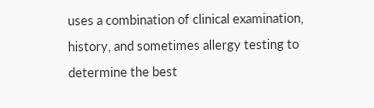uses a combination of clinical examination, history, and sometimes allergy testing to determine the best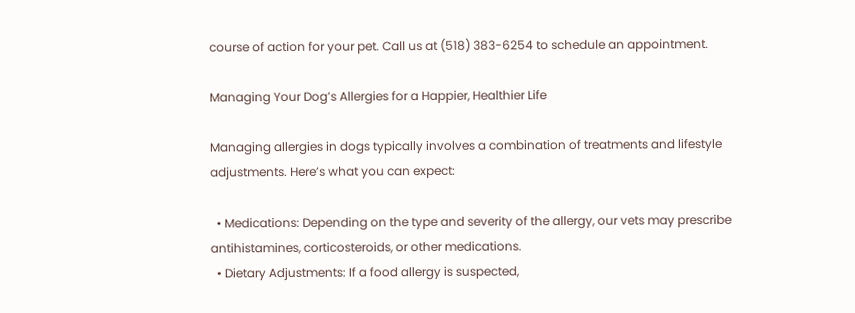course of action for your pet. Call us at (518) 383-6254 to schedule an appointment.

Managing Your Dog’s Allergies for a Happier, Healthier Life

Managing allergies in dogs typically involves a combination of treatments and lifestyle adjustments. Here’s what you can expect:

  • Medications: Depending on the type and severity of the allergy, our vets may prescribe antihistamines, corticosteroids, or other medications.
  • Dietary Adjustments: If a food allergy is suspected,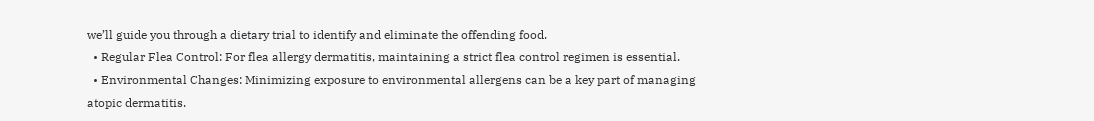we’ll guide you through a dietary trial to identify and eliminate the offending food.
  • Regular Flea Control: For flea allergy dermatitis, maintaining a strict flea control regimen is essential.
  • Environmental Changes: Minimizing exposure to environmental allergens can be a key part of managing atopic dermatitis.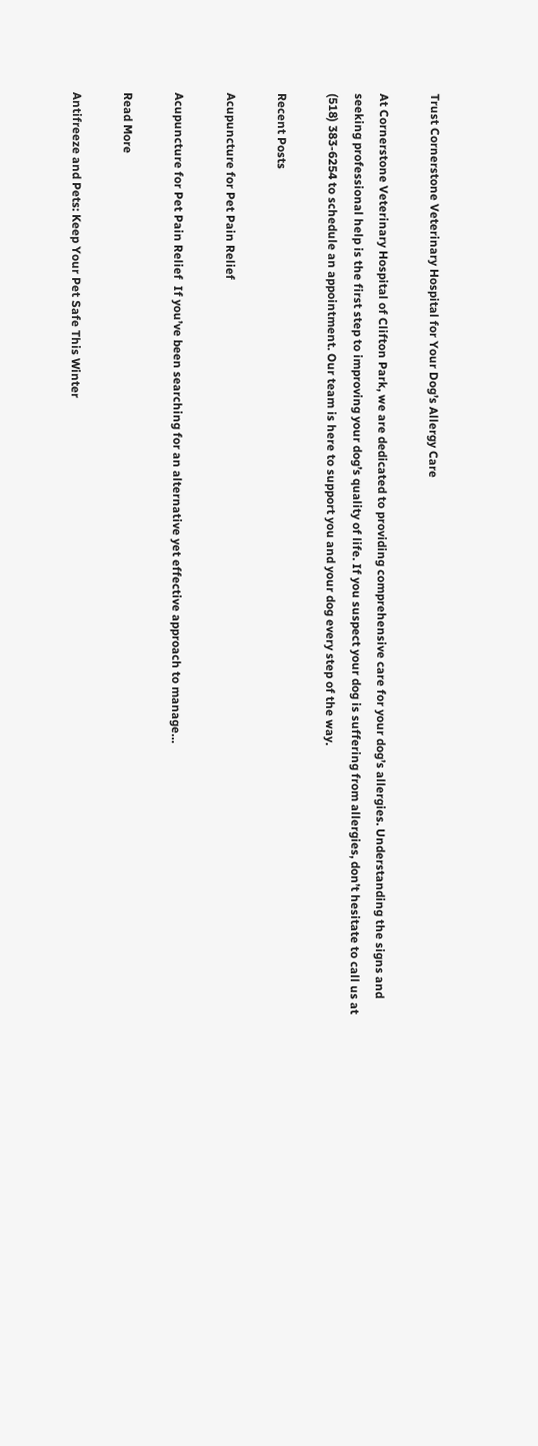Trust Cornerstone Veterinary Hospital for Your Dog’s Allergy Care

At Cornerstone Veterinary Hospital of Clifton Park, we are dedicated to providing comprehensive care for your dog’s allergies. Understanding the signs and seeking professional help is the first step to improving your dog’s quality of life. If you suspect your dog is suffering from allergies, don’t hesitate to call us at (518) 383-6254 to schedule an appointment. Our team is here to support you and your dog every step of the way.

Recent Posts

Acupuncture for Pet Pain Relief

Acupuncture for Pet Pain Relief  If you’ve been searching for an alternative yet effective approach to manage…

Read More

Antifreeze and Pets: Keep Your Pet Safe This Winter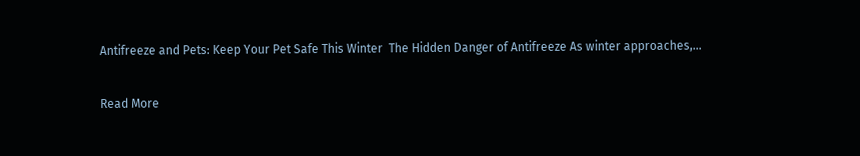Antifreeze and Pets: Keep Your Pet Safe This Winter  The Hidden Danger of Antifreeze As winter approaches,…

Read More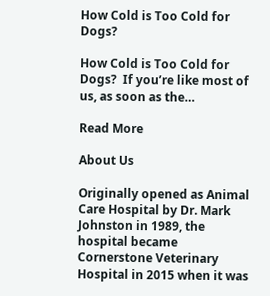How Cold is Too Cold for Dogs?

How Cold is Too Cold for Dogs?  If you’re like most of us, as soon as the…

Read More

About Us

Originally opened as Animal Care Hospital by Dr. Mark Johnston in 1989, the hospital became Cornerstone Veterinary Hospital in 2015 when it was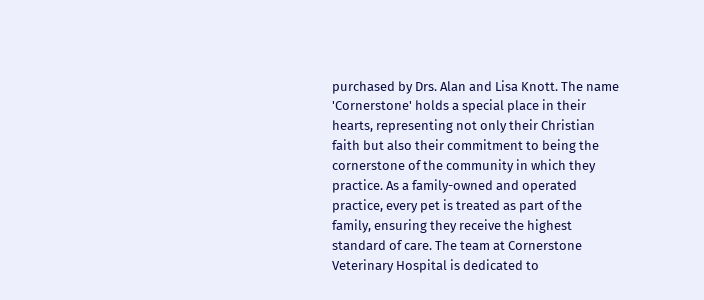purchased by Drs. Alan and Lisa Knott. The name 'Cornerstone' holds a special place in their hearts, representing not only their Christian faith but also their commitment to being the cornerstone of the community in which they practice. As a family-owned and operated practice, every pet is treated as part of the family, ensuring they receive the highest standard of care. The team at Cornerstone Veterinary Hospital is dedicated to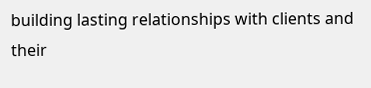building lasting relationships with clients and their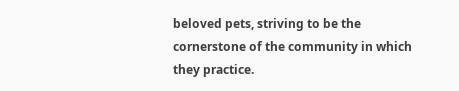beloved pets, striving to be the cornerstone of the community in which they practice.